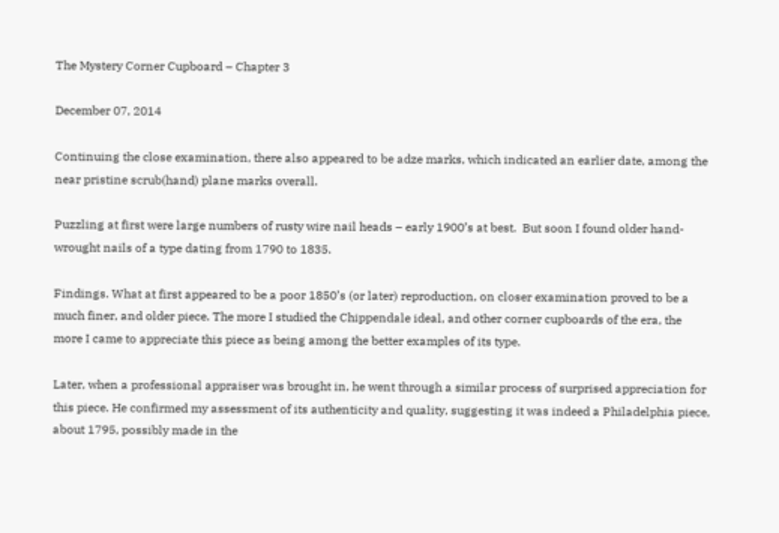The Mystery Corner Cupboard – Chapter 3

December 07, 2014

Continuing the close examination, there also appeared to be adze marks, which indicated an earlier date, among the near pristine scrub(hand) plane marks overall.

Puzzling at first were large numbers of rusty wire nail heads – early 1900’s at best.  But soon I found older hand-wrought nails of a type dating from 1790 to 1835.

Findings. What at first appeared to be a poor 1850’s (or later) reproduction, on closer examination proved to be a much finer, and older piece. The more I studied the Chippendale ideal, and other corner cupboards of the era, the more I came to appreciate this piece as being among the better examples of its type.

Later, when a professional appraiser was brought in, he went through a similar process of surprised appreciation for this piece. He confirmed my assessment of its authenticity and quality, suggesting it was indeed a Philadelphia piece, about 1795, possibly made in the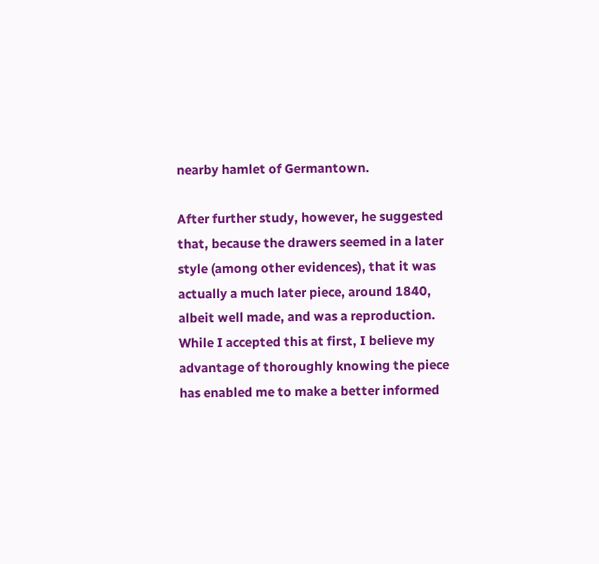nearby hamlet of Germantown.

After further study, however, he suggested that, because the drawers seemed in a later style (among other evidences), that it was actually a much later piece, around 1840, albeit well made, and was a reproduction. While I accepted this at first, I believe my advantage of thoroughly knowing the piece has enabled me to make a better informed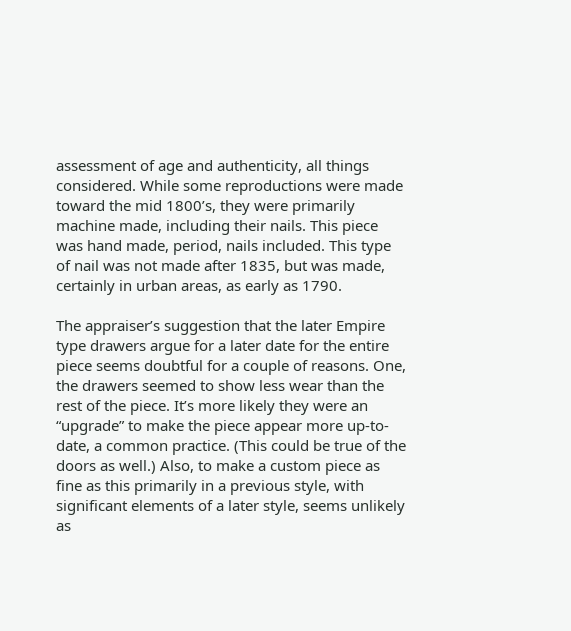assessment of age and authenticity, all things considered. While some reproductions were made toward the mid 1800’s, they were primarily machine made, including their nails. This piece was hand made, period, nails included. This type of nail was not made after 1835, but was made, certainly in urban areas, as early as 1790.

The appraiser’s suggestion that the later Empire type drawers argue for a later date for the entire piece seems doubtful for a couple of reasons. One, the drawers seemed to show less wear than the rest of the piece. It’s more likely they were an “upgrade” to make the piece appear more up-to-date, a common practice. (This could be true of the doors as well.) Also, to make a custom piece as fine as this primarily in a previous style, with significant elements of a later style, seems unlikely as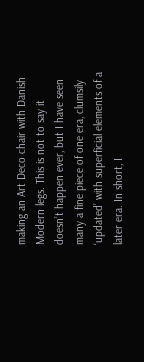making an Art Deco chair with Danish Modern legs. This is not to say it doesn’t happen ever, but I have seen many a fine piece of one era, clumsily ‘updated’ with superficial elements of a later era. In short, I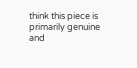think this piece is primarily genuine and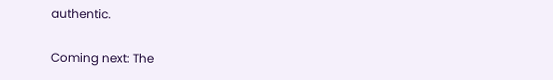authentic.

Coming next: The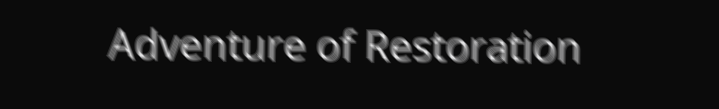Adventure of Restoration